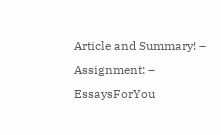Article and Summary! – Assignment: – EssaysForYou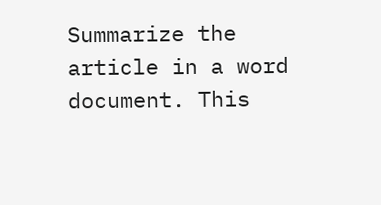Summarize the article in a word document. This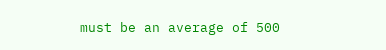must be an average of 500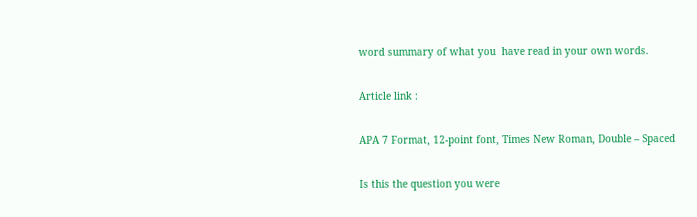word summary of what you  have read in your own words.

Article link :

APA 7 Format, 12-point font, Times New Roman, Double – Spaced

Is this the question you were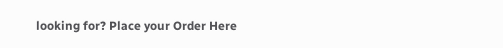looking for? Place your Order Here